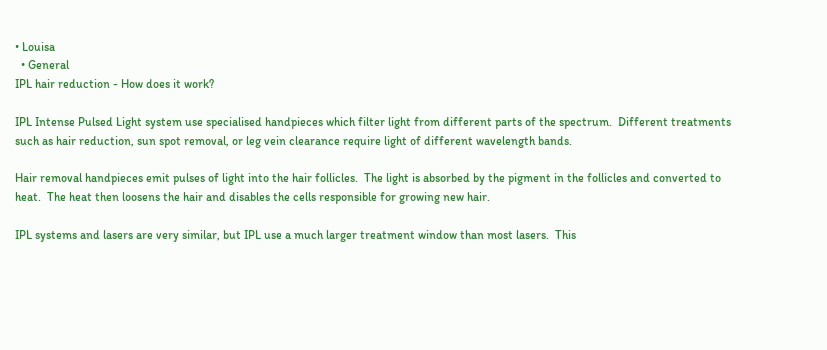• Louisa
  • General
IPL hair reduction - How does it work?

IPL Intense Pulsed Light system use specialised handpieces which filter light from different parts of the spectrum.  Different treatments such as hair reduction, sun spot removal, or leg vein clearance require light of different wavelength bands.

Hair removal handpieces emit pulses of light into the hair follicles.  The light is absorbed by the pigment in the follicles and converted to heat.  The heat then loosens the hair and disables the cells responsible for growing new hair.

IPL systems and lasers are very similar, but IPL use a much larger treatment window than most lasers.  This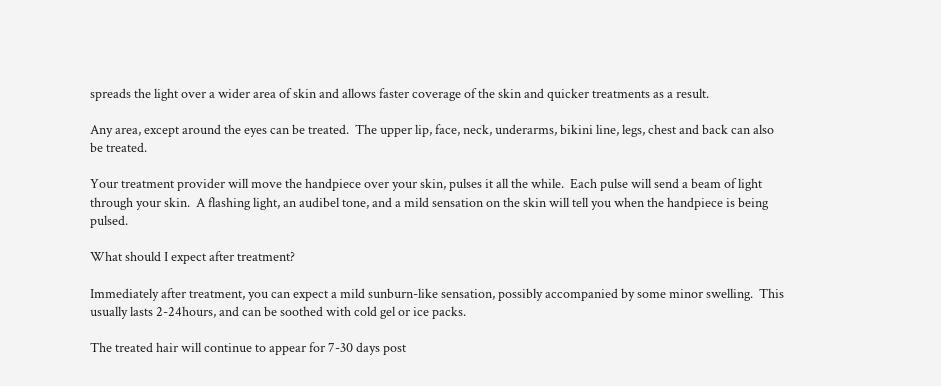spreads the light over a wider area of skin and allows faster coverage of the skin and quicker treatments as a result.

Any area, except around the eyes can be treated.  The upper lip, face, neck, underarms, bikini line, legs, chest and back can also be treated.

Your treatment provider will move the handpiece over your skin, pulses it all the while.  Each pulse will send a beam of light through your skin.  A flashing light, an audibel tone, and a mild sensation on the skin will tell you when the handpiece is being pulsed.

What should I expect after treatment?

Immediately after treatment, you can expect a mild sunburn-like sensation, possibly accompanied by some minor swelling.  This usually lasts 2-24hours, and can be soothed with cold gel or ice packs.

The treated hair will continue to appear for 7-30 days post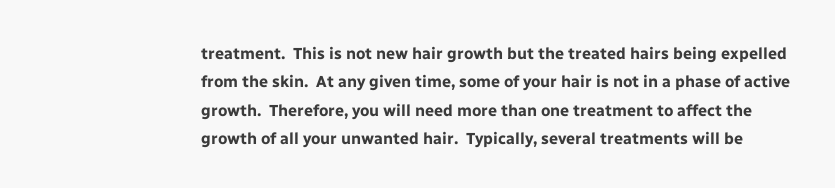treatment.  This is not new hair growth but the treated hairs being expelled from the skin.  At any given time, some of your hair is not in a phase of active growth.  Therefore, you will need more than one treatment to affect the growth of all your unwanted hair.  Typically, several treatments will be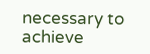necessary to achieve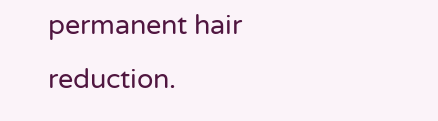permanent hair reduction.